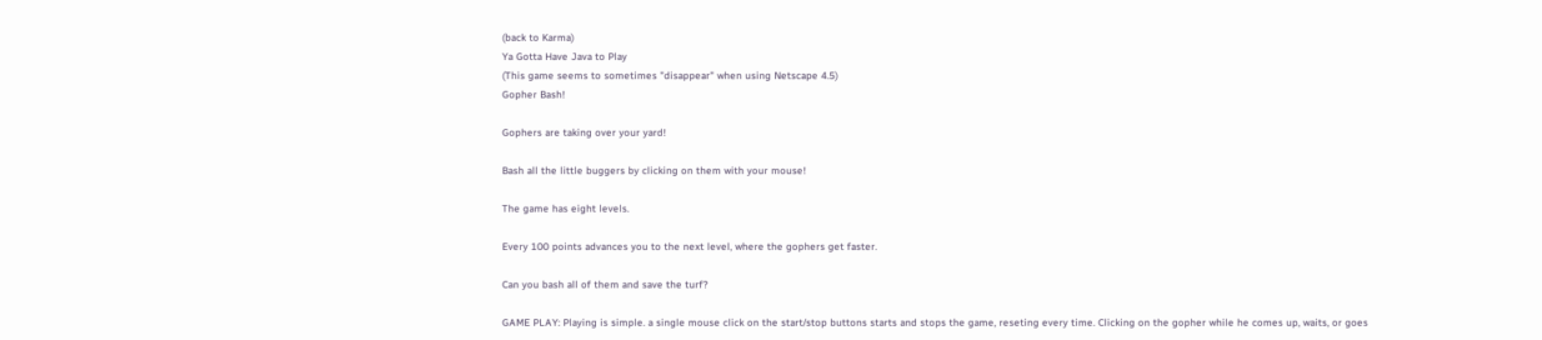(back to Karma)
Ya Gotta Have Java to Play
(This game seems to sometimes "disappear" when using Netscape 4.5)
Gopher Bash!

Gophers are taking over your yard!

Bash all the little buggers by clicking on them with your mouse!

The game has eight levels.

Every 100 points advances you to the next level, where the gophers get faster.

Can you bash all of them and save the turf?

GAME PLAY: Playing is simple. a single mouse click on the start/stop buttons starts and stops the game, reseting every time. Clicking on the gopher while he comes up, waits, or goes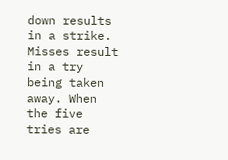down results in a strike. Misses result in a try being taken away. When the five tries are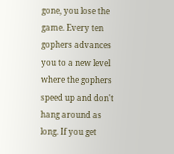gone, you lose the game. Every ten gophers advances you to a new level where the gophers speed up and don't hang around as long. If you get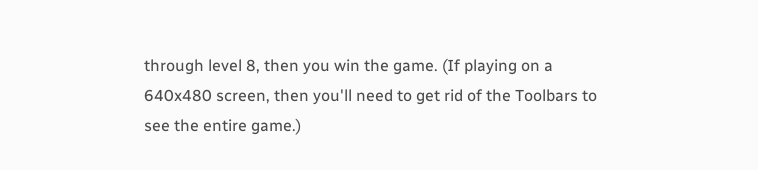through level 8, then you win the game. (If playing on a 640x480 screen, then you'll need to get rid of the Toolbars to see the entire game.)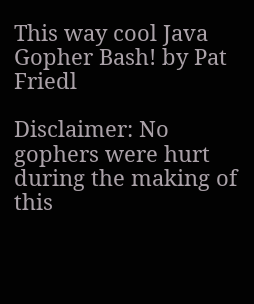This way cool Java Gopher Bash! by Pat Friedl

Disclaimer: No gophers were hurt during the making of this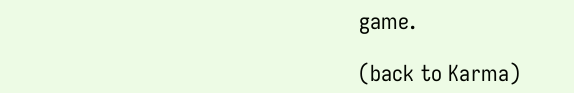game.

(back to Karma)